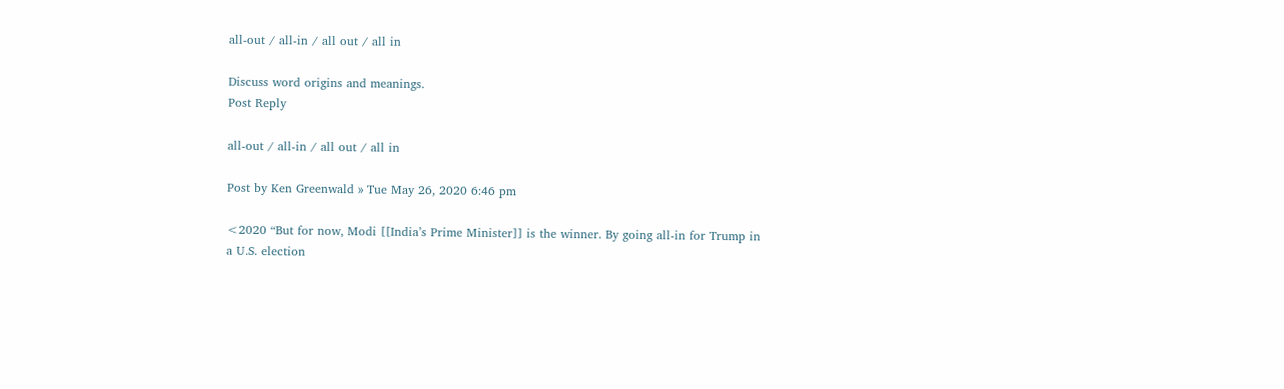all-out / all-in / all out / all in

Discuss word origins and meanings.
Post Reply

all-out / all-in / all out / all in

Post by Ken Greenwald » Tue May 26, 2020 6:46 pm

<2020 “But for now, Modi [[India’s Prime Minister]] is the winner. By going all-in for Trump in a U.S. election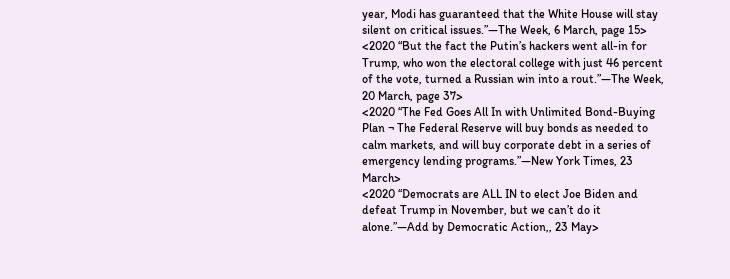year, Modi has guaranteed that the White House will stay silent on critical issues.”—The Week, 6 March, page 15>
<2020 “But the fact the Putin’s hackers went all-in for Trump, who won the electoral college with just 46 percent of the vote, turned a Russian win into a rout.”—The Week, 20 March, page 37>
<2020 “The Fed Goes All In with Unlimited Bond-Buying Plan ¬ The Federal Reserve will buy bonds as needed to calm markets, and will buy corporate debt in a series of emergency lending programs.”—New York Times, 23 March>
<2020 “Democrats are ALL IN to elect Joe Biden and defeat Trump in November, but we can’t do it alone.”—Add by Democratic Action,, 23 May>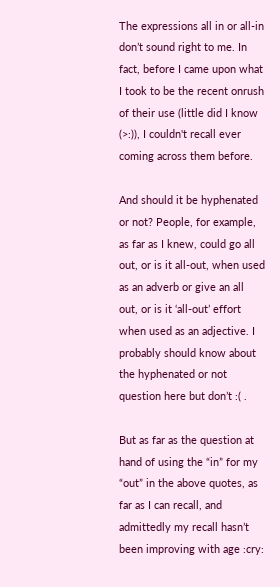The expressions all in or all-in don’t sound right to me. In fact, before I came upon what I took to be the recent onrush of their use (little did I know (>:)), I couldn't recall ever coming across them before.

And should it be hyphenated or not? People, for example, as far as I knew, could go all out, or is it all-out, when used as an adverb or give an all out, or is it ‘all-out’ effort when used as an adjective. I probably should know about the hyphenated or not question here but don’t :( .

But as far as the question at hand of using the “in” for my “out” in the above quotes, as far as I can recall, and admittedly my recall hasn’t been improving with age :cry: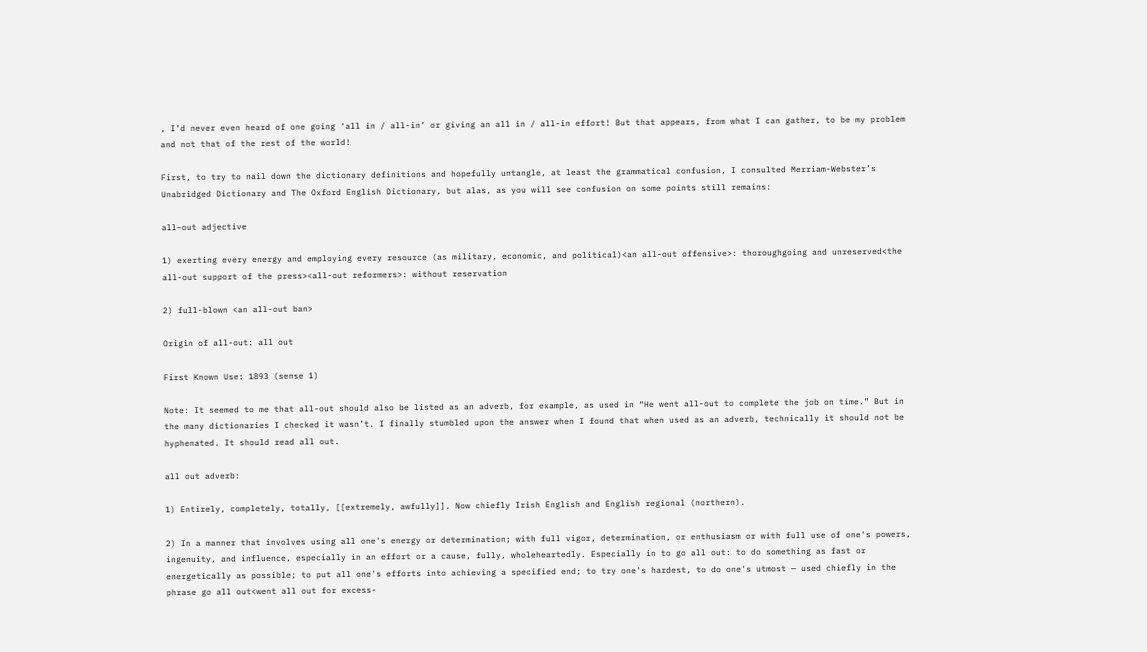, I’d never even heard of one going ‘all in / all-in’ or giving an all in / all-in effort! But that appears, from what I can gather, to be my problem and not that of the rest of the world!

First, to try to nail down the dictionary definitions and hopefully untangle, at least the grammatical confusion, I consulted Merriam-Webster’s Unabridged Dictionary and The Oxford English Dictionary, but alas, as you will see confusion on some points still remains:

all–out adjective

1) exerting every energy and employing every resource (as military, economic, and political)<an all-out offensive>: thoroughgoing and unreserved<the all-out support of the press><all-out reformers>: without reservation

2) full-blown <an all-out ban>

Origin of all-out: all out

First Known Use: 1893 (sense 1)

Note: It seemed to me that all-out should also be listed as an adverb, for example, as used in “He went all-out to complete the job on time.” But in the many dictionaries I checked it wasn’t. I finally stumbled upon the answer when I found that when used as an adverb, technically it should not be hyphenated. It should read all out.

all out adverb:

1) Entirely, completely, totally, [[extremely, awfully]]. Now chiefly Irish English and English regional (northern).

2) In a manner that involves using all one's energy or determination; with full vigor, determination, or enthusiasm or with full use of one's powers, ingenuity, and influence, especially in an effort or a cause, fully, wholeheartedly. Especially in to go all out: to do something as fast or energetically as possible; to put all one's efforts into achieving a specified end; to try one's hardest, to do one's utmost — used chiefly in the phrase go all out<went all out for excess-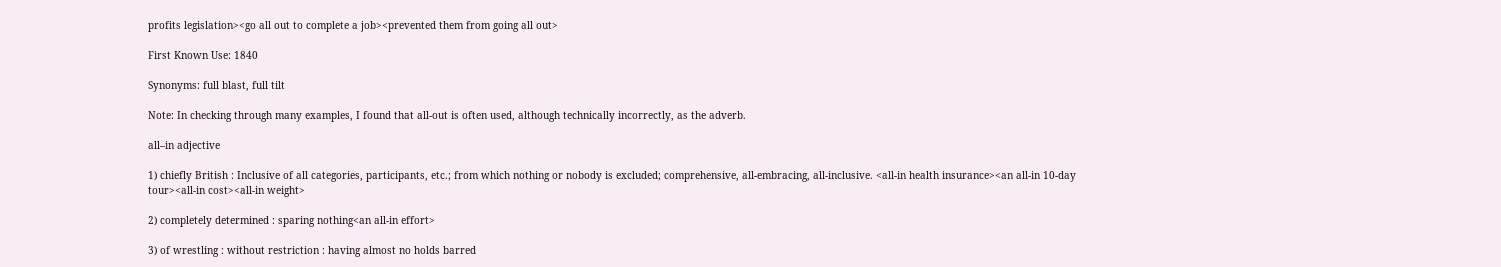profits legislation><go all out to complete a job><prevented them from going all out>

First Known Use: 1840

Synonyms: full blast, full tilt

Note: In checking through many examples, I found that all-out is often used, although technically incorrectly, as the adverb.

all–in adjective

1) chiefly British : Inclusive of all categories, participants, etc.; from which nothing or nobody is excluded; comprehensive, all-embracing, all-inclusive. <all-in health insurance><an all-in 10-day tour><all-in cost><all-in weight>

2) completely determined : sparing nothing<an all-in effort>

3) of wrestling : without restriction : having almost no holds barred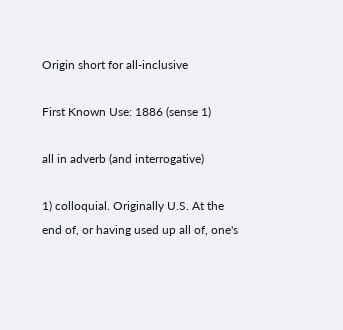Origin short for all-inclusive

First Known Use: 1886 (sense 1)

all in adverb (and interrogative)

1) colloquial. Originally U.S. At the end of, or having used up all of, one's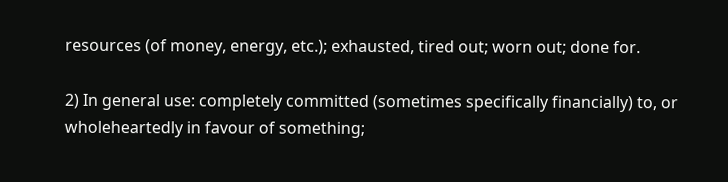resources (of money, energy, etc.); exhausted, tired out; worn out; done for.

2) In general use: completely committed (sometimes specifically financially) to, or wholeheartedly in favour of something;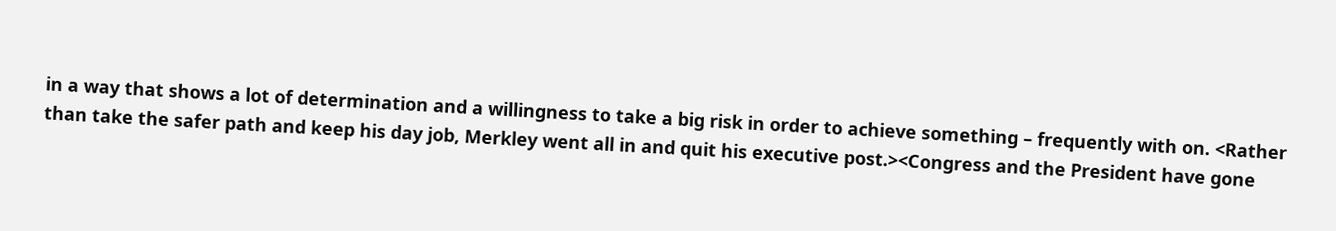in a way that shows a lot of determination and a willingness to take a big risk in order to achieve something – frequently with on. <Rather than take the safer path and keep his day job, Merkley went all in and quit his executive post.><Congress and the President have gone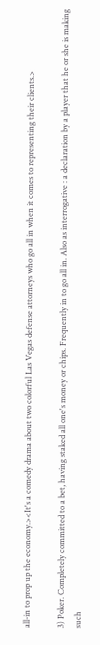all-in to prop up the economy.><It's a comedy drama about two colorful Las Vegas defense attorneys who go all in when it comes to representing their clients.>

3) Poker. Completely committed to a bet, having staked all one's money or chips. Frequently in to go all in. Also as interrogative : a declaration by a player that he or she is making such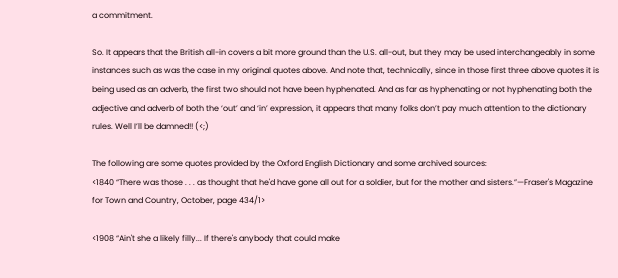a commitment.

So. It appears that the British all-in covers a bit more ground than the U.S. all-out, but they may be used interchangeably in some instances such as was the case in my original quotes above. And note that, technically, since in those first three above quotes it is being used as an adverb, the first two should not have been hyphenated. And as far as hyphenating or not hyphenating both the adjective and adverb of both the ‘out’ and ‘in’ expression, it appears that many folks don’t pay much attention to the dictionary rules. Well I’ll be damned!! (<;)

The following are some quotes provided by the Oxford English Dictionary and some archived sources:
<1840 “There was those . . . as thought that he'd have gone all out for a soldier, but for the mother and sisters.”—Fraser's Magazine for Town and Country, October, page 434/1>

<1908 “Ain't she a likely filly... If there's anybody that could make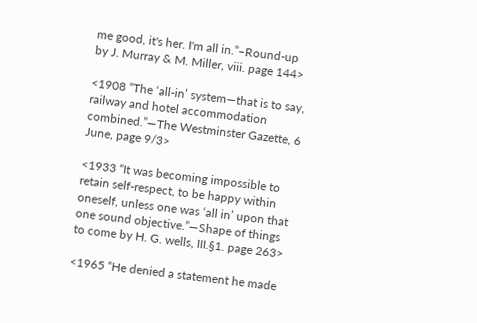me good, it's her. I'm all in.”–Round-up by J. Murray & M. Miller, viii. page 144>

<1908 “The ‘all-in’ system—that is to say, railway and hotel accommodation combined.”—The Westminster Gazette, 6 June, page 9/3>

<1933 “It was becoming impossible to retain self-respect, to be happy within oneself, unless one was ‘all in’ upon that one sound objective.”—Shape of things to come by H. G. wells, III.§1. page 263>

<1965 “He denied a statement he made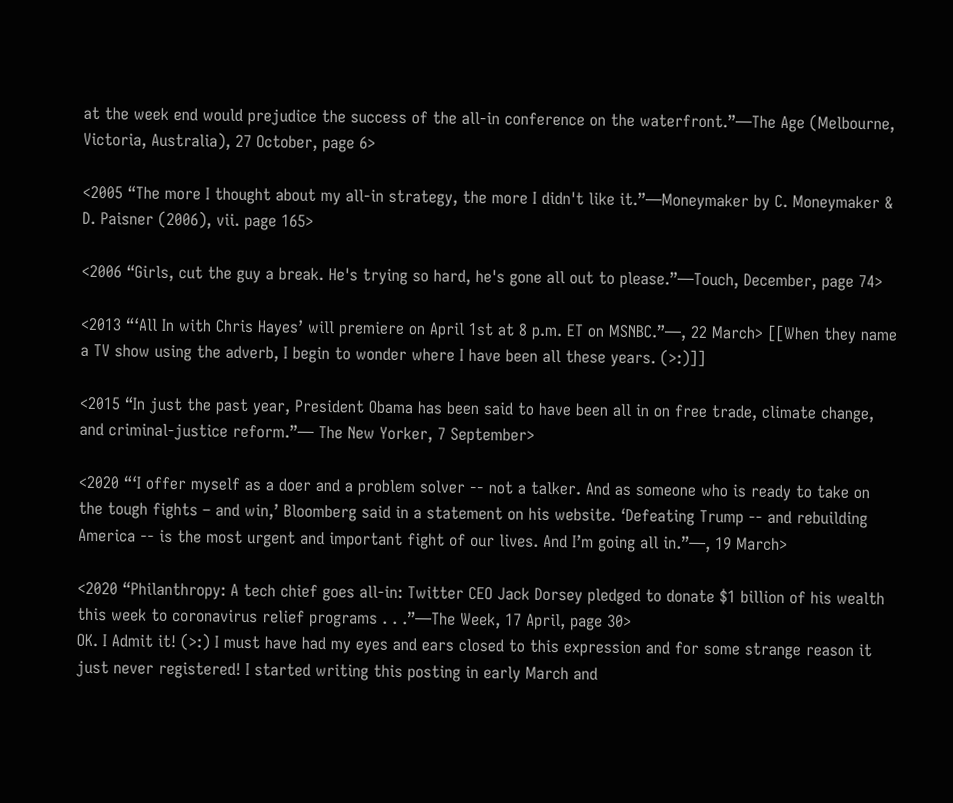at the week end would prejudice the success of the all-in conference on the waterfront.”—The Age (Melbourne, Victoria, Australia), 27 October, page 6>

<2005 “The more I thought about my all-in strategy, the more I didn't like it.”—Moneymaker by C. Moneymaker & D. Paisner (2006), vii. page 165>

<2006 “Girls, cut the guy a break. He's trying so hard, he's gone all out to please.”—Touch, December, page 74>

<2013 “‘All In with Chris Hayes’ will premiere on April 1st at 8 p.m. ET on MSNBC.”—, 22 March> [[When they name a TV show using the adverb, I begin to wonder where I have been all these years. (>:)]]

<2015 “In just the past year, President Obama has been said to have been all in on free trade, climate change, and criminal-justice reform.”— The New Yorker, 7 September>

<2020 “‘I offer myself as a doer and a problem solver -- not a talker. And as someone who is ready to take on the tough fights – and win,’ Bloomberg said in a statement on his website. ‘Defeating Trump -- and rebuilding America -- is the most urgent and important fight of our lives. And I’m going all in.”—, 19 March>

<2020 “Philanthropy: A tech chief goes all-in: Twitter CEO Jack Dorsey pledged to donate $1 billion of his wealth this week to coronavirus relief programs . . .”—The Week, 17 April, page 30>
OK. I Admit it! (>:) I must have had my eyes and ears closed to this expression and for some strange reason it just never registered! I started writing this posting in early March and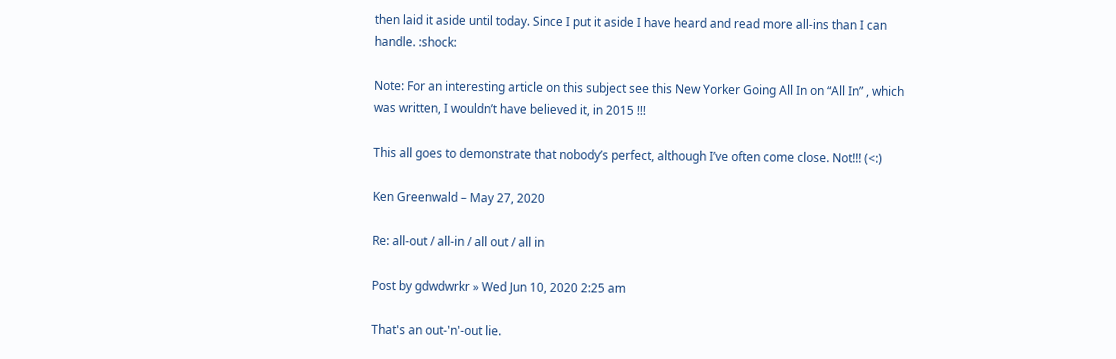then laid it aside until today. Since I put it aside I have heard and read more all-ins than I can handle. :shock:

Note: For an interesting article on this subject see this New Yorker Going All In on “All In” , which was written, I wouldn’t have believed it, in 2015 !!!

This all goes to demonstrate that nobody’s perfect, although I’ve often come close. Not!!! (<:)

Ken Greenwald – May 27, 2020

Re: all-out / all-in / all out / all in

Post by gdwdwrkr » Wed Jun 10, 2020 2:25 am

That's an out-'n'-out lie.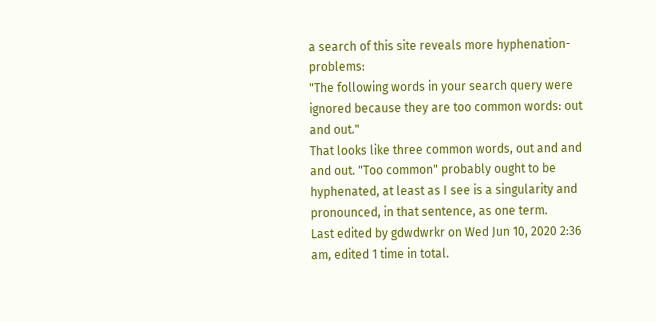a search of this site reveals more hyphenation-problems:
"The following words in your search query were ignored because they are too common words: out and out."
That looks like three common words, out and and and out. "Too common" probably ought to be hyphenated, at least as I see is a singularity and pronounced, in that sentence, as one term.
Last edited by gdwdwrkr on Wed Jun 10, 2020 2:36 am, edited 1 time in total.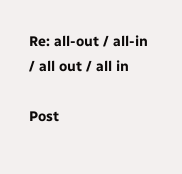Re: all-out / all-in / all out / all in

Post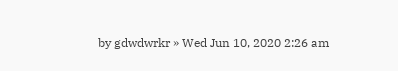by gdwdwrkr » Wed Jun 10, 2020 2:26 am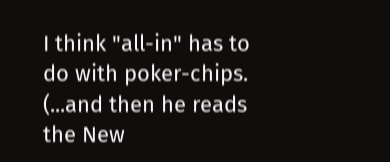I think "all-in" has to do with poker-chips.
(...and then he reads the New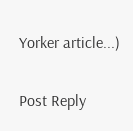Yorker article...)

Post Reply